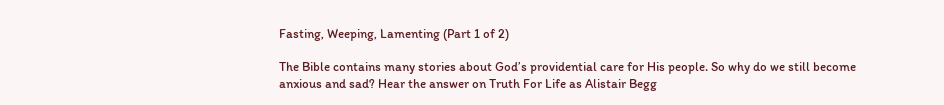Fasting, Weeping, Lamenting (Part 1 of 2)

The Bible contains many stories about God’s providential care for His people. So why do we still become anxious and sad? Hear the answer on Truth For Life as Alistair Begg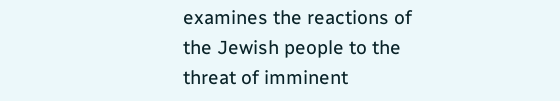examines the reactions of the Jewish people to the threat of imminent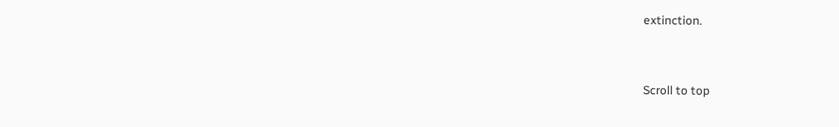extinction.


Scroll to top